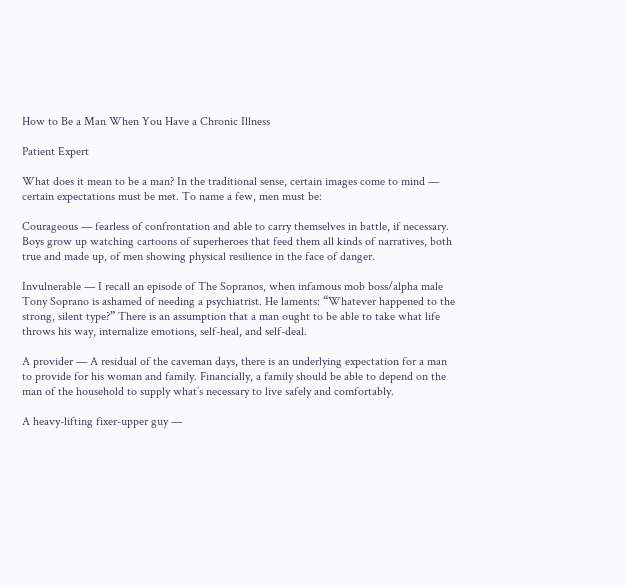How to Be a Man When You Have a Chronic Illness

Patient Expert

What does it mean to be a man? In the traditional sense, certain images come to mind — certain expectations must be met. To name a few, men must be:

Courageous — fearless of confrontation and able to carry themselves in battle, if necessary. Boys grow up watching cartoons of superheroes that feed them all kinds of narratives, both true and made up, of men showing physical resilience in the face of danger.

Invulnerable — I recall an episode of The Sopranos, when infamous mob boss/alpha male Tony Soprano is ashamed of needing a psychiatrist. He laments: “Whatever happened to the strong, silent type?” There is an assumption that a man ought to be able to take what life throws his way, internalize emotions, self-heal, and self-deal.

A provider — A residual of the caveman days, there is an underlying expectation for a man to provide for his woman and family. Financially, a family should be able to depend on the man of the household to supply what’s necessary to live safely and comfortably.

A heavy-lifting fixer-upper guy —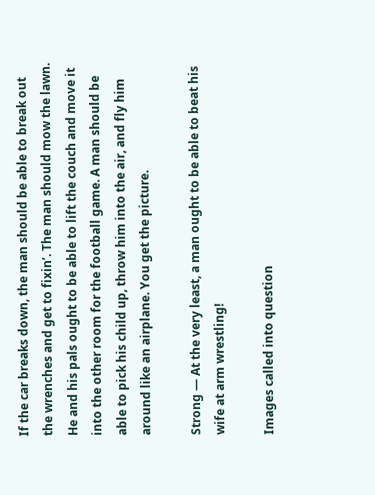If the car breaks down, the man should be able to break out the wrenches and get to fixin’. The man should mow the lawn. He and his pals ought to be able to lift the couch and move it into the other room for the football game. A man should be able to pick his child up, throw him into the air, and fly him around like an airplane. You get the picture.

Strong — At the very least, a man ought to be able to beat his wife at arm wrestling!

Images called into question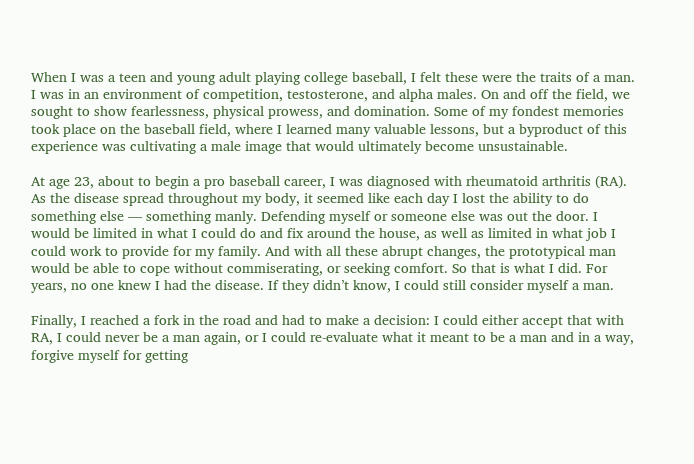When I was a teen and young adult playing college baseball, I felt these were the traits of a man. I was in an environment of competition, testosterone, and alpha males. On and off the field, we sought to show fearlessness, physical prowess, and domination. Some of my fondest memories took place on the baseball field, where I learned many valuable lessons, but a byproduct of this experience was cultivating a male image that would ultimately become unsustainable.

At age 23, about to begin a pro baseball career, I was diagnosed with rheumatoid arthritis (RA). As the disease spread throughout my body, it seemed like each day I lost the ability to do something else — something manly. Defending myself or someone else was out the door. I would be limited in what I could do and fix around the house, as well as limited in what job I could work to provide for my family. And with all these abrupt changes, the prototypical man would be able to cope without commiserating, or seeking comfort. So that is what I did. For years, no one knew I had the disease. If they didn’t know, I could still consider myself a man.

Finally, I reached a fork in the road and had to make a decision: I could either accept that with RA, I could never be a man again, or I could re-evaluate what it meant to be a man and in a way, forgive myself for getting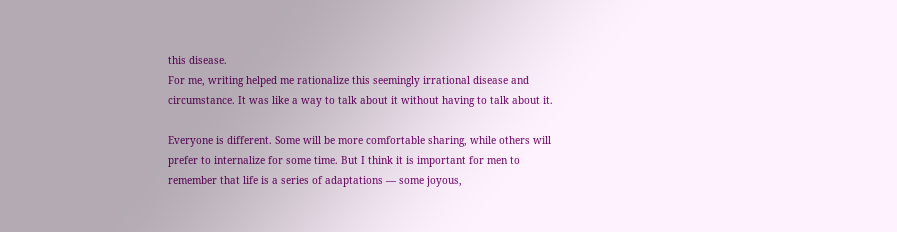this disease.
For me, writing helped me rationalize this seemingly irrational disease and circumstance. It was like a way to talk about it without having to talk about it.

Everyone is different. Some will be more comfortable sharing, while others will prefer to internalize for some time. But I think it is important for men to remember that life is a series of adaptations — some joyous,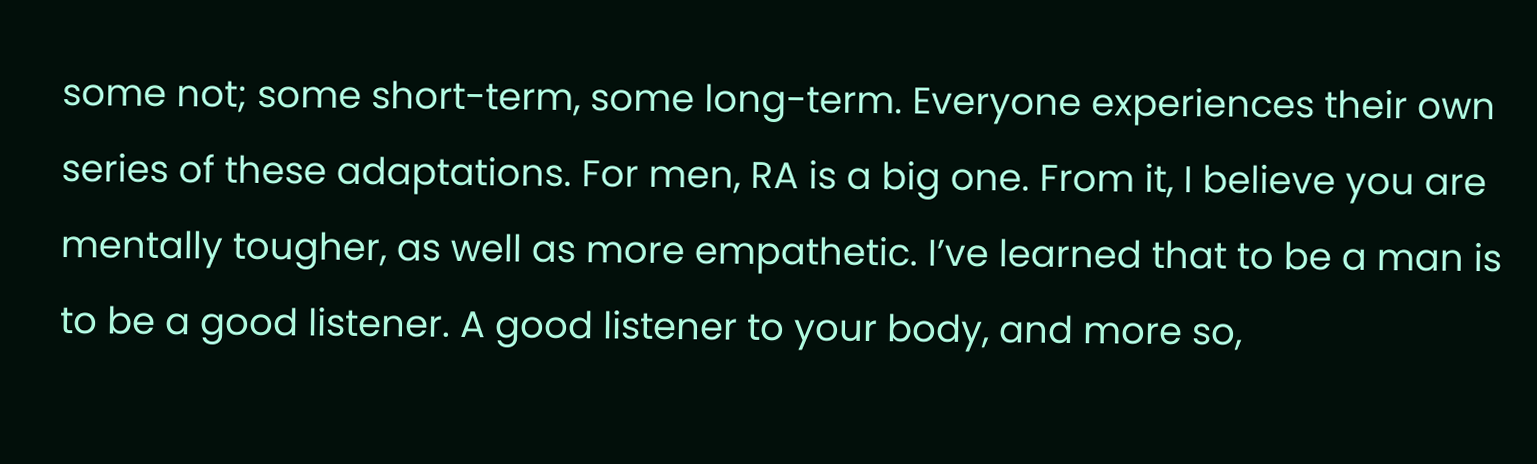some not; some short-term, some long-term. Everyone experiences their own series of these adaptations. For men, RA is a big one. From it, I believe you are mentally tougher, as well as more empathetic. I’ve learned that to be a man is to be a good listener. A good listener to your body, and more so,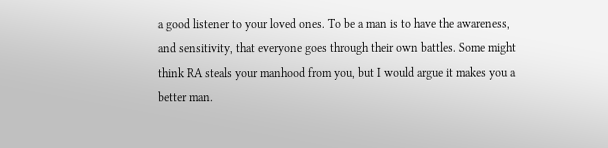a good listener to your loved ones. To be a man is to have the awareness, and sensitivity, that everyone goes through their own battles. Some might think RA steals your manhood from you, but I would argue it makes you a better man.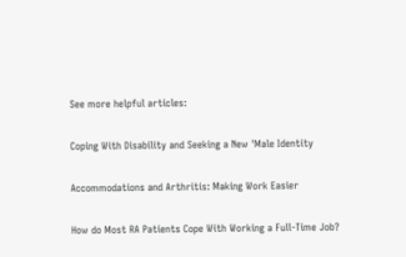See more helpful articles:

Coping With Disability and Seeking a New 'Male Identity

Accommodations and Arthritis: Making Work Easier

How do Most RA Patients Cope With Working a Full-Time Job?